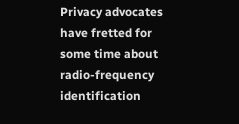Privacy advocates have fretted for some time about radio-frequency identification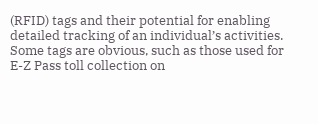(RFID) tags and their potential for enabling detailed tracking of an individual’s activities. Some tags are obvious, such as those used for E-Z Pass toll collection on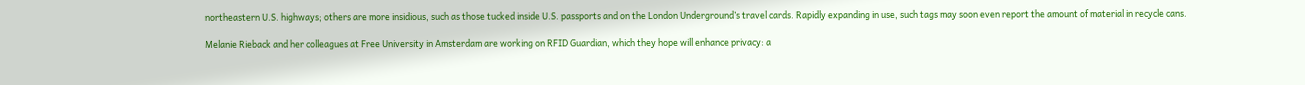northeastern U.S. highways; others are more insidious, such as those tucked inside U.S. passports and on the London Underground’s travel cards. Rapidly expanding in use, such tags may soon even report the amount of material in recycle cans.

Melanie Rieback and her colleagues at Free University in Amsterdam are working on RFID Guardian, which they hope will enhance privacy: a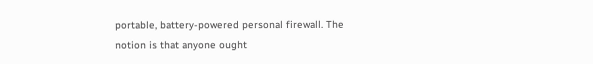portable, battery-powered personal firewall. The notion is that anyone ought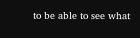to be able to see what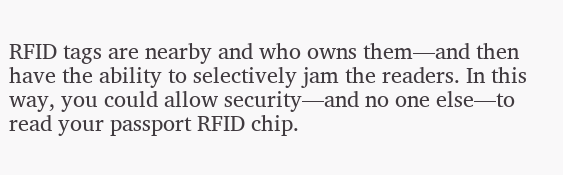RFID tags are nearby and who owns them—and then have the ability to selectively jam the readers. In this way, you could allow security—and no one else—to read your passport RFID chip.